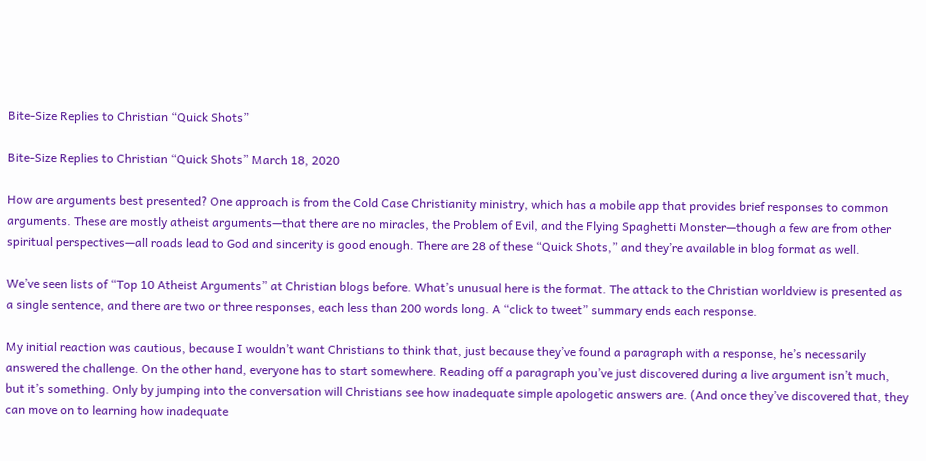Bite-Size Replies to Christian “Quick Shots”

Bite-Size Replies to Christian “Quick Shots” March 18, 2020

How are arguments best presented? One approach is from the Cold Case Christianity ministry, which has a mobile app that provides brief responses to common arguments. These are mostly atheist arguments—that there are no miracles, the Problem of Evil, and the Flying Spaghetti Monster—though a few are from other spiritual perspectives—all roads lead to God and sincerity is good enough. There are 28 of these “Quick Shots,” and they’re available in blog format as well.

We’ve seen lists of “Top 10 Atheist Arguments” at Christian blogs before. What’s unusual here is the format. The attack to the Christian worldview is presented as a single sentence, and there are two or three responses, each less than 200 words long. A “click to tweet” summary ends each response.

My initial reaction was cautious, because I wouldn’t want Christians to think that, just because they’ve found a paragraph with a response, he’s necessarily answered the challenge. On the other hand, everyone has to start somewhere. Reading off a paragraph you’ve just discovered during a live argument isn’t much, but it’s something. Only by jumping into the conversation will Christians see how inadequate simple apologetic answers are. (And once they’ve discovered that, they can move on to learning how inadequate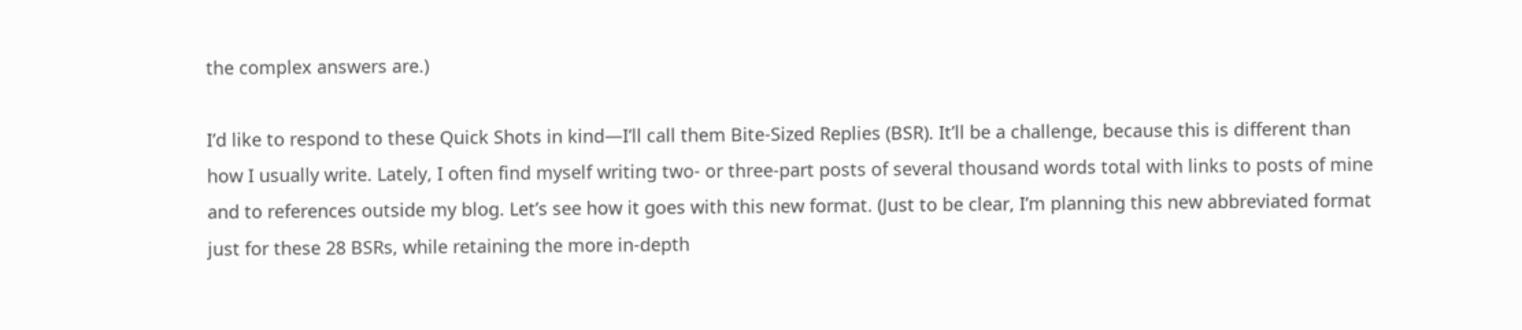the complex answers are.)

I’d like to respond to these Quick Shots in kind—I’ll call them Bite-Sized Replies (BSR). It’ll be a challenge, because this is different than how I usually write. Lately, I often find myself writing two- or three-part posts of several thousand words total with links to posts of mine and to references outside my blog. Let’s see how it goes with this new format. (Just to be clear, I’m planning this new abbreviated format just for these 28 BSRs, while retaining the more in-depth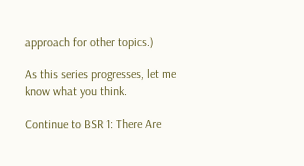approach for other topics.)

As this series progresses, let me know what you think.

Continue to BSR 1: There Are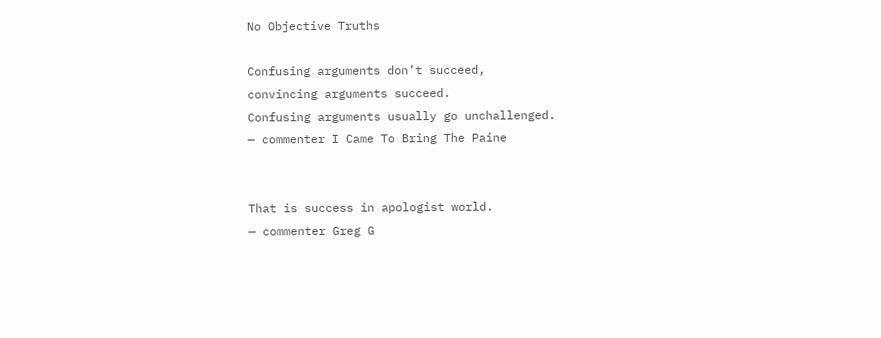No Objective Truths

Confusing arguments don’t succeed,
convincing arguments succeed.
Confusing arguments usually go unchallenged.
— commenter I Came To Bring The Paine


That is success in apologist world.
— commenter Greg G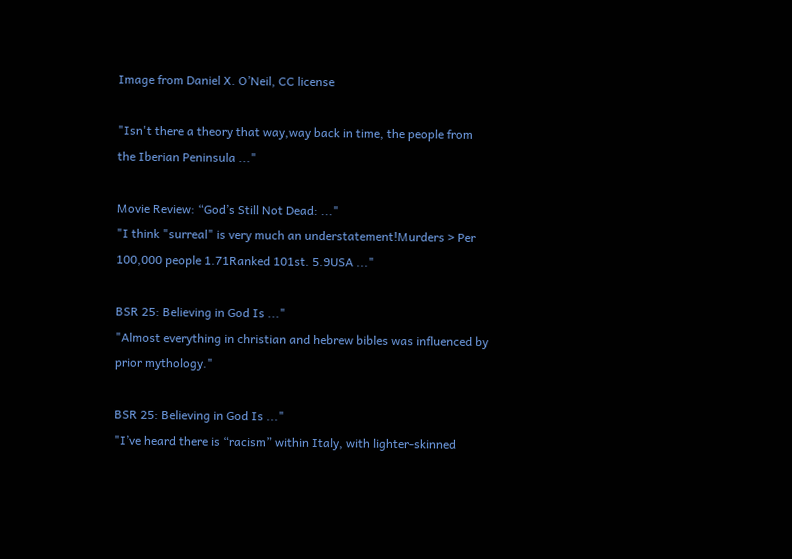Image from Daniel X. O’Neil, CC license

"Isn't there a theory that way,way back in time, the people from the Iberian Peninsula ..."

Movie Review: “God’s Still Not Dead: ..."
"I think "surreal" is very much an understatement!Murders > Per 100,000 people 1.71Ranked 101st. 5.9USA ..."

BSR 25: Believing in God Is ..."
"Almost everything in christian and hebrew bibles was influenced by prior mythology."

BSR 25: Believing in God Is ..."
"I’ve heard there is “racism” within Italy, with lighter-skinned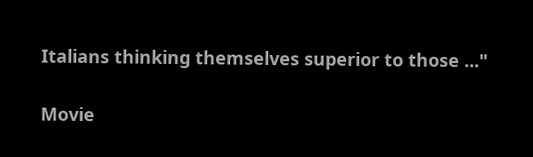Italians thinking themselves superior to those ..."

Movie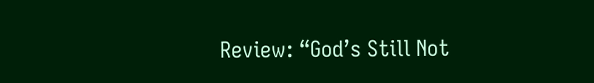Review: “God’s Still Not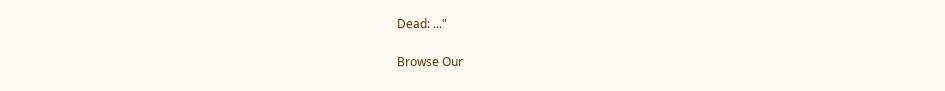Dead: ..."

Browse Our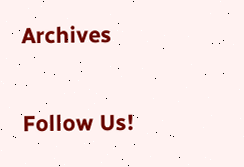Archives

Follow Us!